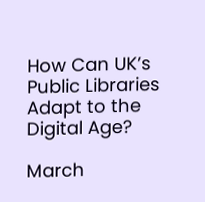How Can UK’s Public Libraries Adapt to the Digital Age?

March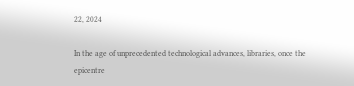22, 2024

In the age of unprecedented technological advances, libraries, once the epicentre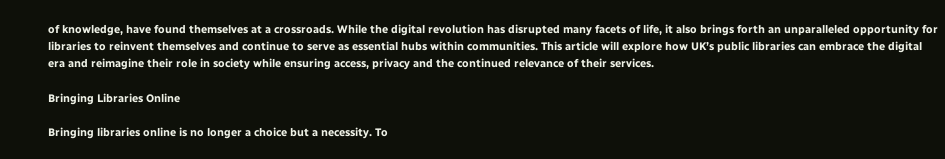of knowledge, have found themselves at a crossroads. While the digital revolution has disrupted many facets of life, it also brings forth an unparalleled opportunity for libraries to reinvent themselves and continue to serve as essential hubs within communities. This article will explore how UK’s public libraries can embrace the digital era and reimagine their role in society while ensuring access, privacy and the continued relevance of their services.

Bringing Libraries Online

Bringing libraries online is no longer a choice but a necessity. To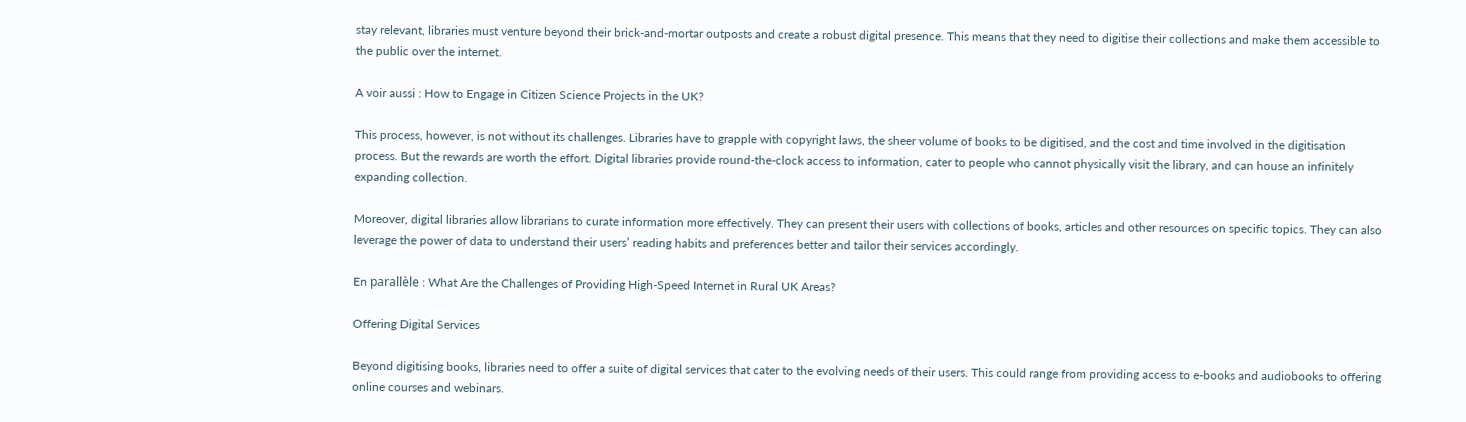stay relevant, libraries must venture beyond their brick-and-mortar outposts and create a robust digital presence. This means that they need to digitise their collections and make them accessible to the public over the internet.

A voir aussi : How to Engage in Citizen Science Projects in the UK?

This process, however, is not without its challenges. Libraries have to grapple with copyright laws, the sheer volume of books to be digitised, and the cost and time involved in the digitisation process. But the rewards are worth the effort. Digital libraries provide round-the-clock access to information, cater to people who cannot physically visit the library, and can house an infinitely expanding collection.

Moreover, digital libraries allow librarians to curate information more effectively. They can present their users with collections of books, articles and other resources on specific topics. They can also leverage the power of data to understand their users’ reading habits and preferences better and tailor their services accordingly.

En parallèle : What Are the Challenges of Providing High-Speed Internet in Rural UK Areas?

Offering Digital Services

Beyond digitising books, libraries need to offer a suite of digital services that cater to the evolving needs of their users. This could range from providing access to e-books and audiobooks to offering online courses and webinars.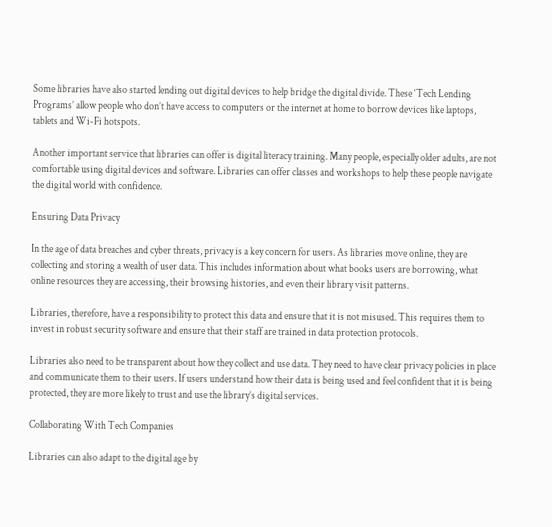Some libraries have also started lending out digital devices to help bridge the digital divide. These ‘Tech Lending Programs’ allow people who don’t have access to computers or the internet at home to borrow devices like laptops, tablets and Wi-Fi hotspots.

Another important service that libraries can offer is digital literacy training. Many people, especially older adults, are not comfortable using digital devices and software. Libraries can offer classes and workshops to help these people navigate the digital world with confidence.

Ensuring Data Privacy

In the age of data breaches and cyber threats, privacy is a key concern for users. As libraries move online, they are collecting and storing a wealth of user data. This includes information about what books users are borrowing, what online resources they are accessing, their browsing histories, and even their library visit patterns.

Libraries, therefore, have a responsibility to protect this data and ensure that it is not misused. This requires them to invest in robust security software and ensure that their staff are trained in data protection protocols.

Libraries also need to be transparent about how they collect and use data. They need to have clear privacy policies in place and communicate them to their users. If users understand how their data is being used and feel confident that it is being protected, they are more likely to trust and use the library’s digital services.

Collaborating With Tech Companies

Libraries can also adapt to the digital age by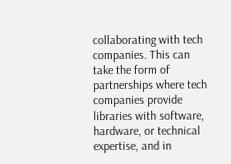collaborating with tech companies. This can take the form of partnerships where tech companies provide libraries with software, hardware, or technical expertise, and in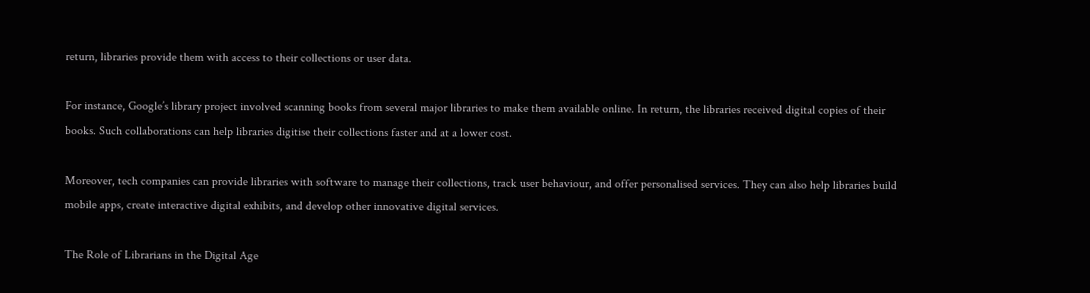return, libraries provide them with access to their collections or user data.

For instance, Google’s library project involved scanning books from several major libraries to make them available online. In return, the libraries received digital copies of their books. Such collaborations can help libraries digitise their collections faster and at a lower cost.

Moreover, tech companies can provide libraries with software to manage their collections, track user behaviour, and offer personalised services. They can also help libraries build mobile apps, create interactive digital exhibits, and develop other innovative digital services.

The Role of Librarians in the Digital Age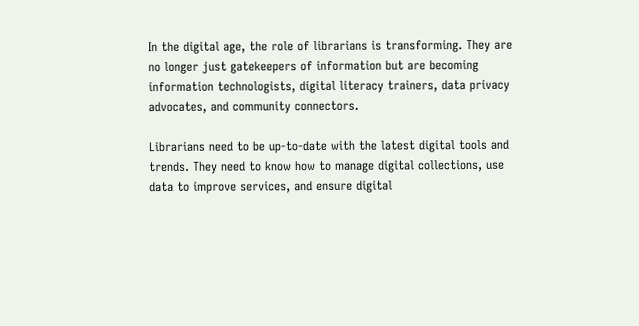In the digital age, the role of librarians is transforming. They are no longer just gatekeepers of information but are becoming information technologists, digital literacy trainers, data privacy advocates, and community connectors.

Librarians need to be up-to-date with the latest digital tools and trends. They need to know how to manage digital collections, use data to improve services, and ensure digital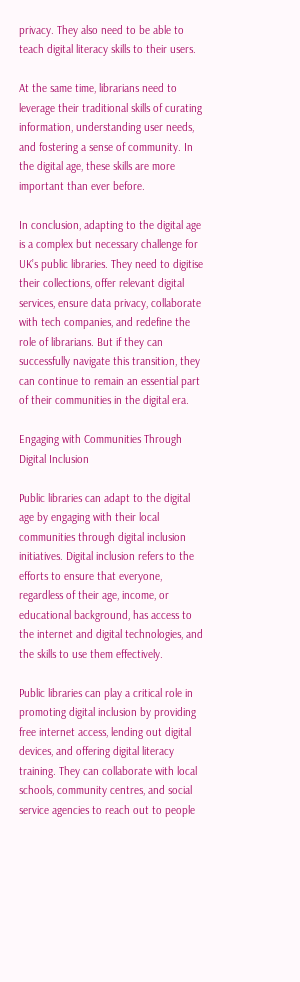privacy. They also need to be able to teach digital literacy skills to their users.

At the same time, librarians need to leverage their traditional skills of curating information, understanding user needs, and fostering a sense of community. In the digital age, these skills are more important than ever before.

In conclusion, adapting to the digital age is a complex but necessary challenge for UK’s public libraries. They need to digitise their collections, offer relevant digital services, ensure data privacy, collaborate with tech companies, and redefine the role of librarians. But if they can successfully navigate this transition, they can continue to remain an essential part of their communities in the digital era.

Engaging with Communities Through Digital Inclusion

Public libraries can adapt to the digital age by engaging with their local communities through digital inclusion initiatives. Digital inclusion refers to the efforts to ensure that everyone, regardless of their age, income, or educational background, has access to the internet and digital technologies, and the skills to use them effectively.

Public libraries can play a critical role in promoting digital inclusion by providing free internet access, lending out digital devices, and offering digital literacy training. They can collaborate with local schools, community centres, and social service agencies to reach out to people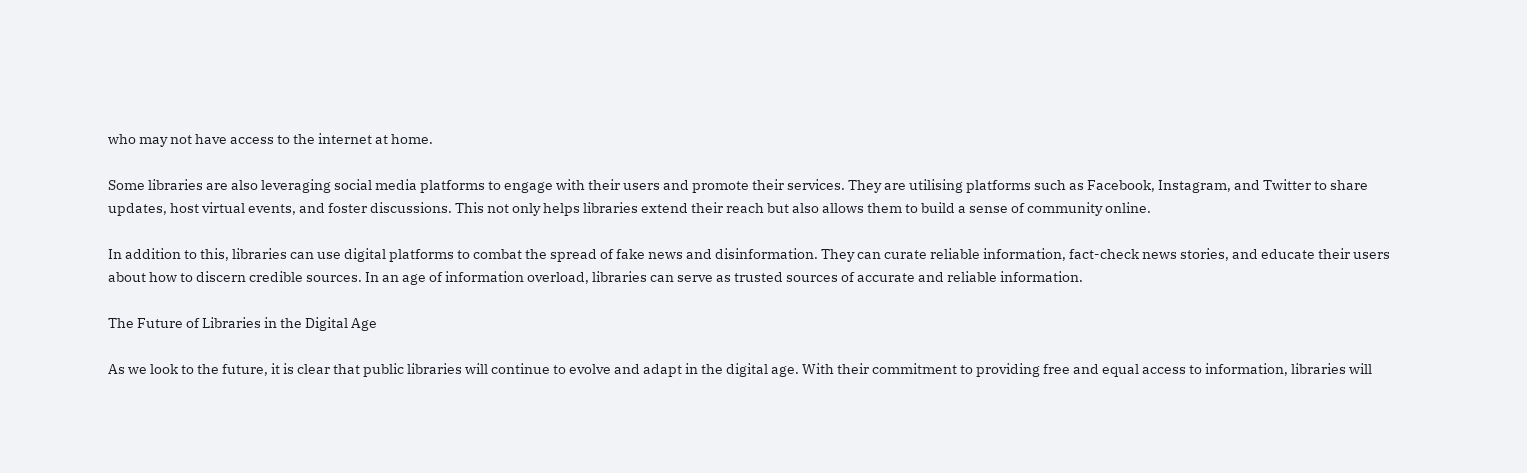who may not have access to the internet at home.

Some libraries are also leveraging social media platforms to engage with their users and promote their services. They are utilising platforms such as Facebook, Instagram, and Twitter to share updates, host virtual events, and foster discussions. This not only helps libraries extend their reach but also allows them to build a sense of community online.

In addition to this, libraries can use digital platforms to combat the spread of fake news and disinformation. They can curate reliable information, fact-check news stories, and educate their users about how to discern credible sources. In an age of information overload, libraries can serve as trusted sources of accurate and reliable information.

The Future of Libraries in the Digital Age

As we look to the future, it is clear that public libraries will continue to evolve and adapt in the digital age. With their commitment to providing free and equal access to information, libraries will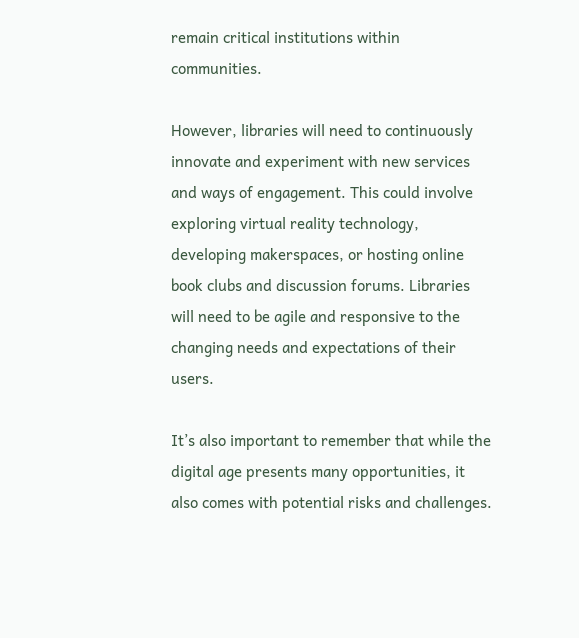remain critical institutions within communities.

However, libraries will need to continuously innovate and experiment with new services and ways of engagement. This could involve exploring virtual reality technology, developing makerspaces, or hosting online book clubs and discussion forums. Libraries will need to be agile and responsive to the changing needs and expectations of their users.

It’s also important to remember that while the digital age presents many opportunities, it also comes with potential risks and challenges.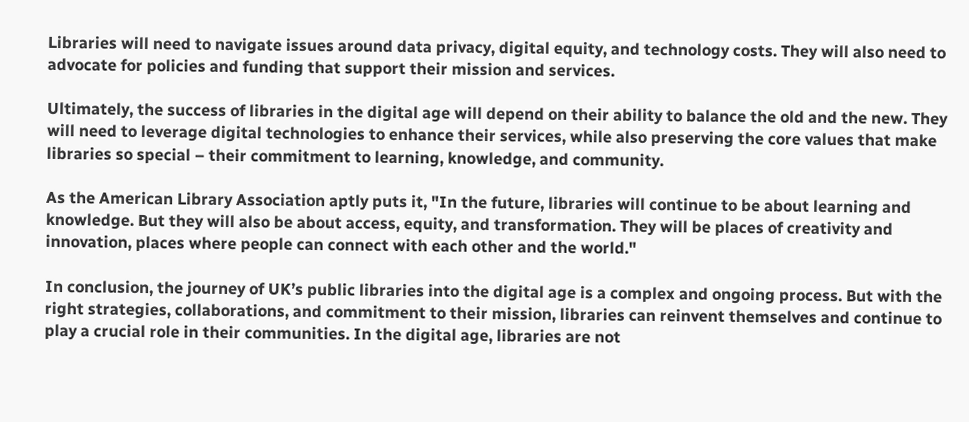Libraries will need to navigate issues around data privacy, digital equity, and technology costs. They will also need to advocate for policies and funding that support their mission and services.

Ultimately, the success of libraries in the digital age will depend on their ability to balance the old and the new. They will need to leverage digital technologies to enhance their services, while also preserving the core values that make libraries so special – their commitment to learning, knowledge, and community.

As the American Library Association aptly puts it, "In the future, libraries will continue to be about learning and knowledge. But they will also be about access, equity, and transformation. They will be places of creativity and innovation, places where people can connect with each other and the world."

In conclusion, the journey of UK’s public libraries into the digital age is a complex and ongoing process. But with the right strategies, collaborations, and commitment to their mission, libraries can reinvent themselves and continue to play a crucial role in their communities. In the digital age, libraries are not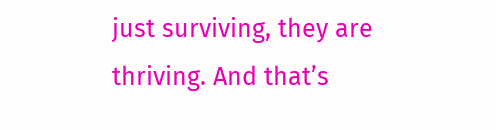just surviving, they are thriving. And that’s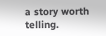a story worth telling.